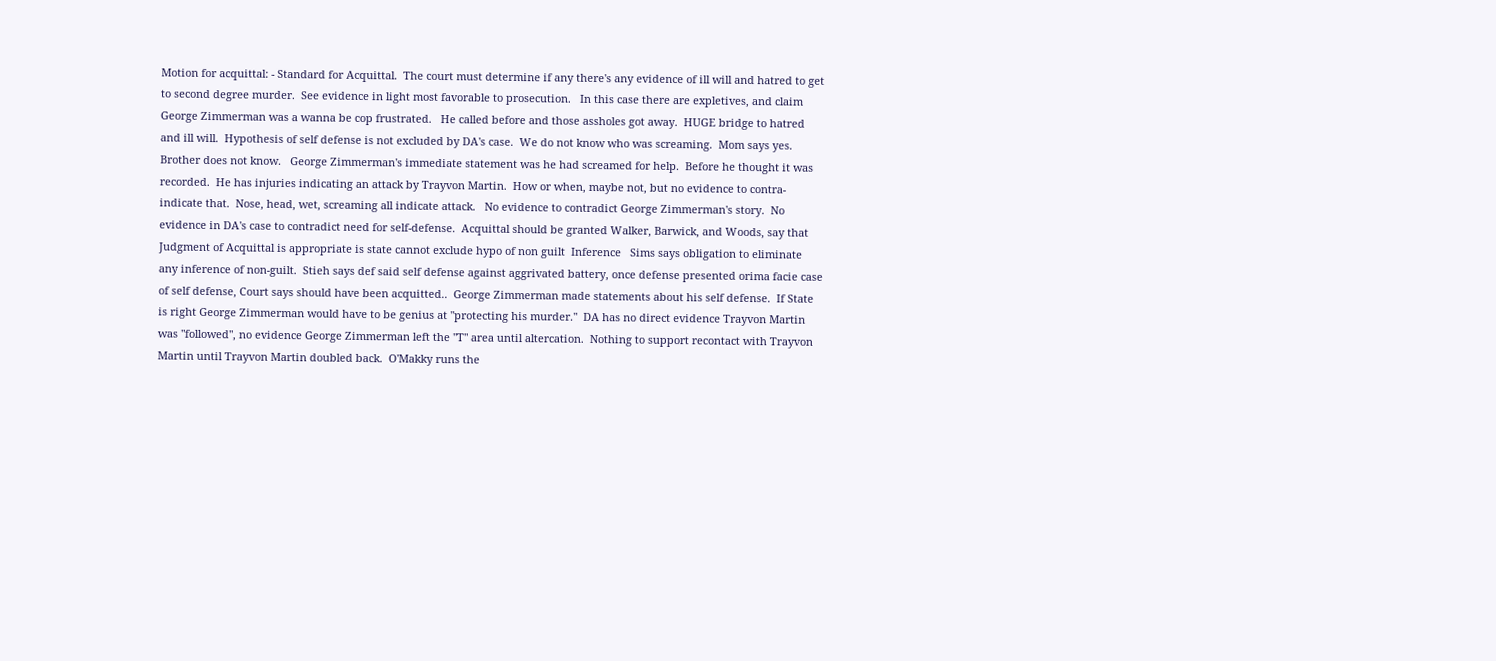Motion for acquittal: - Standard for Acquittal.  The court must determine if any there's any evidence of ill will and hatred to get to second degree murder.  See evidence in light most favorable to prosecution.   In this case there are expletives, and claim George Zimmerman was a wanna be cop frustrated.   He called before and those assholes got away.  HUGE bridge to hatred and ill will.  Hypothesis of self defense is not excluded by DA's case.  We do not know who was screaming.  Mom says yes.  Brother does not know.   George Zimmerman's immediate statement was he had screamed for help.  Before he thought it was recorded.  He has injuries indicating an attack by Trayvon Martin.  How or when, maybe not, but no evidence to contra-indicate that.  Nose, head, wet, screaming all indicate attack.   No evidence to contradict George Zimmerman's story.  No evidence in DA's case to contradict need for self-defense.  Acquittal should be granted Walker, Barwick, and Woods, say that Judgment of Acquittal is appropriate is state cannot exclude hypo of non guilt  Inference   Sims says obligation to eliminate any inference of non-guilt.  Stieh says def said self defense against aggrivated battery, once defense presented orima facie case of self defense, Court says should have been acquitted..  George Zimmerman made statements about his self defense.  If State is right George Zimmerman would have to be genius at "protecting his murder."  DA has no direct evidence Trayvon Martin was "followed", no evidence George Zimmerman left the "T" area until altercation.  Nothing to support recontact with Trayvon Martin until Trayvon Martin doubled back.  O'Makky runs the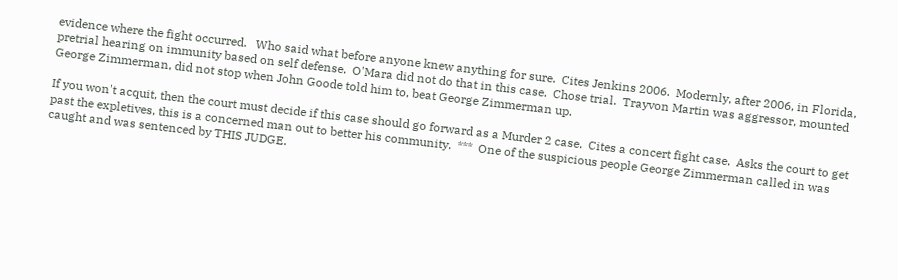evidence where the fight occurred.   Who said what before anyone knew anything for sure.  Cites Jenkins 2006.  Modernly, after 2006, in Florida, pretrial hearing on immunity based on self defense.  O'Mara did not do that in this case.  Chose trial.  Trayvon Martin was aggressor, mounted George Zimmerman, did not stop when John Goode told him to, beat George Zimmerman up.

If you won't acquit, then the court must decide if this case should go forward as a Murder 2 case.  Cites a concert fight case.  Asks the court to get past the expletives, this is a concerned man out to better his community.  ***  One of the suspicious people George Zimmerman called in was caught and was sentenced by THIS JUDGE.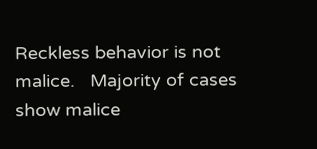Reckless behavior is not malice.   Majority of cases show malice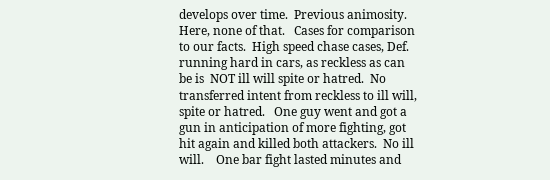develops over time.  Previous animosity.  Here, none of that.   Cases for comparison to our facts.  High speed chase cases, Def. running hard in cars, as reckless as can be is  NOT ill will spite or hatred.  No transferred intent from reckless to ill will, spite or hatred.   One guy went and got a gun in anticipation of more fighting, got hit again and killed both attackers.  No ill will.    One bar fight lasted minutes and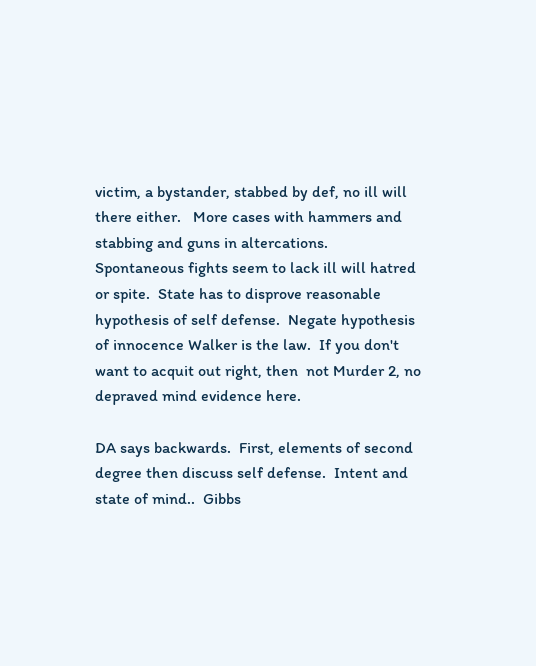victim, a bystander, stabbed by def, no ill will there either.   More cases with hammers and stabbing and guns in altercations.  Spontaneous fights seem to lack ill will hatred or spite.  State has to disprove reasonable hypothesis of self defense.  Negate hypothesis of innocence Walker is the law.  If you don't want to acquit out right, then  not Murder 2, no depraved mind evidence here.

DA says backwards.  First, elements of second degree then discuss self defense.  Intent and state of mind..  Gibbs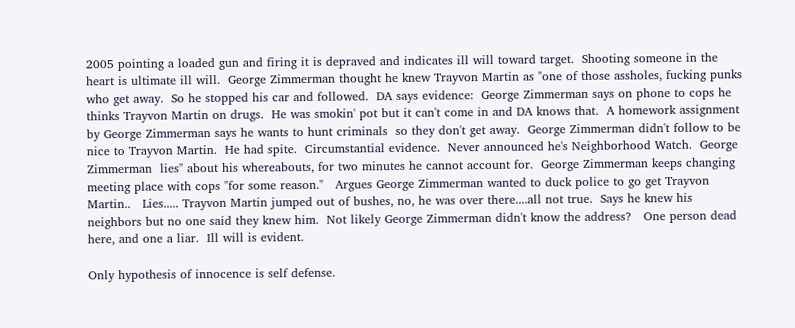2005 pointing a loaded gun and firing it is depraved and indicates ill will toward target.  Shooting someone in the heart is ultimate ill will.  George Zimmerman thought he knew Trayvon Martin as "one of those assholes, fucking punks who get away.  So he stopped his car and followed.  DA says evidence:  George Zimmerman says on phone to cops he thinks Trayvon Martin on drugs.  He was smokin' pot but it can't come in and DA knows that.  A homework assignment  by George Zimmerman says he wants to hunt criminals  so they don't get away.  George Zimmerman didn't follow to be nice to Trayvon Martin.  He had spite.  Circumstantial evidence.  Never announced he's Neighborhood Watch.  George Zimmerman  lies" about his whereabouts, for two minutes he cannot account for.  George Zimmerman keeps changing meeting place with cops "for some reason."   Argues George Zimmerman wanted to duck police to go get Trayvon Martin..   Lies..... Trayvon Martin jumped out of bushes, no, he was over there....all not true.  Says he knew his neighbors but no one said they knew him.  Not likely George Zimmerman didn't know the address?   One person dead here, and one a liar.  Ill will is evident.

Only hypothesis of innocence is self defense.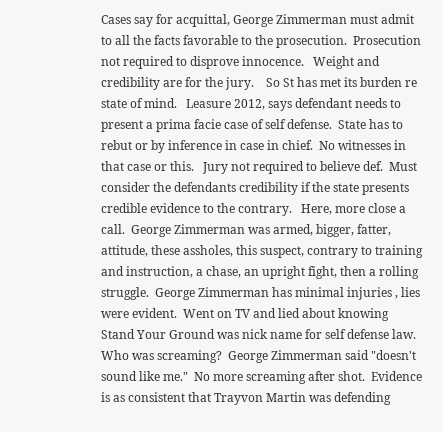Cases say for acquittal, George Zimmerman must admit to all the facts favorable to the prosecution.  Prosecution not required to disprove innocence.   Weight and credibility are for the jury.    So St has met its burden re state of mind.   Leasure 2012, says defendant needs to present a prima facie case of self defense.  State has to rebut or by inference in case in chief.  No witnesses in that case or this.   Jury not required to believe def.  Must consider the defendants credibility if the state presents credible evidence to the contrary.   Here, more close a call.  George Zimmerman was armed, bigger, fatter, attitude, these assholes, this suspect, contrary to training and instruction, a chase, an upright fight, then a rolling struggle.  George Zimmerman has minimal injuries , lies were evident.  Went on TV and lied about knowing Stand Your Ground was nick name for self defense law.   Who was screaming?  George Zimmerman said "doesn't sound like me."  No more screaming after shot.  Evidence is as consistent that Trayvon Martin was defending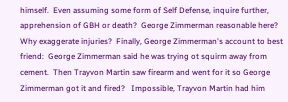himself.  Even assuming some form of Self Defense, inquire further, apprehension of GBH or death?  George Zimmerman reasonable here?   Why exaggerate injuries?  Finally, George Zimmerman's account to best friend:  George Zimmerman said he was trying ot squirm away from cement.  Then Trayvon Martin saw firearm and went for it so George Zimmerman got it and fired?   Impossible, Trayvon Martin had him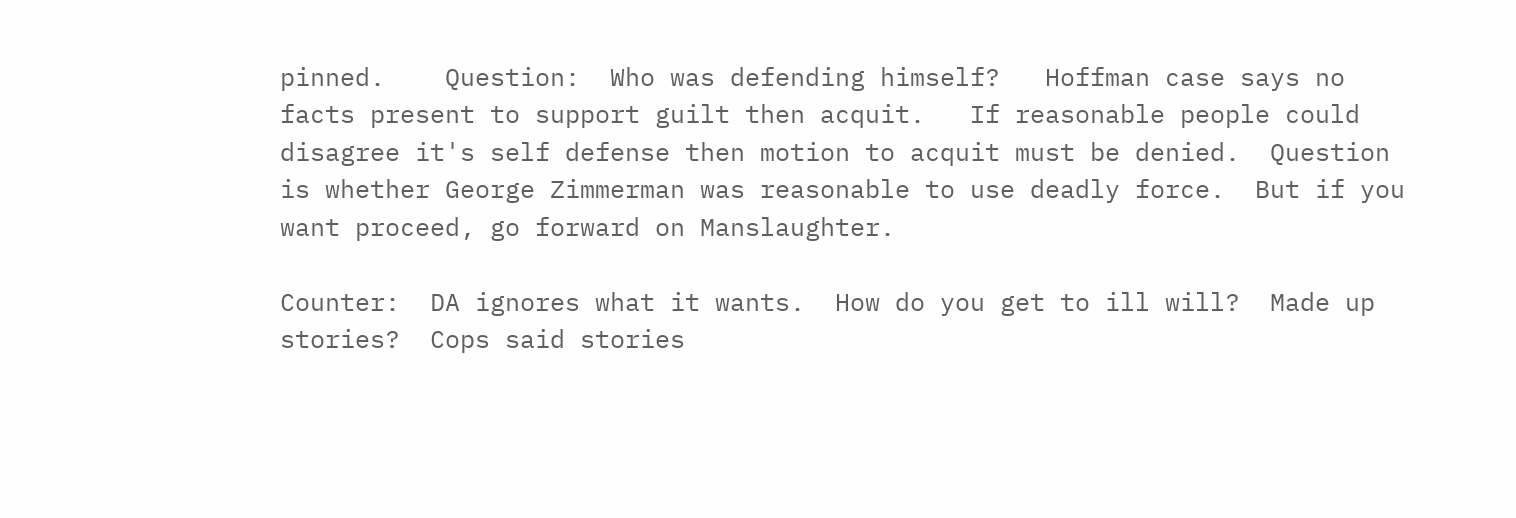pinned.    Question:  Who was defending himself?   Hoffman case says no facts present to support guilt then acquit.   If reasonable people could disagree it's self defense then motion to acquit must be denied.  Question is whether George Zimmerman was reasonable to use deadly force.  But if you want proceed, go forward on Manslaughter.

Counter:  DA ignores what it wants.  How do you get to ill will?  Made up stories?  Cops said stories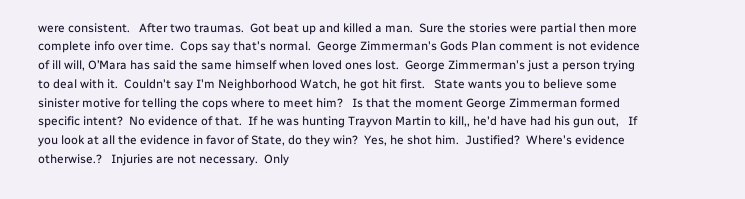were consistent.   After two traumas.  Got beat up and killed a man.  Sure the stories were partial then more complete info over time.  Cops say that's normal.  George Zimmerman's Gods Plan comment is not evidence of ill will, O’Mara has said the same himself when loved ones lost.  George Zimmerman's just a person trying to deal with it.  Couldn't say I'm Neighborhood Watch, he got hit first.   State wants you to believe some sinister motive for telling the cops where to meet him?   Is that the moment George Zimmerman formed specific intent?  No evidence of that.  If he was hunting Trayvon Martin to kill,, he'd have had his gun out,   If you look at all the evidence in favor of State, do they win?  Yes, he shot him.  Justified?  Where's evidence otherwise.?   Injuries are not necessary.  Only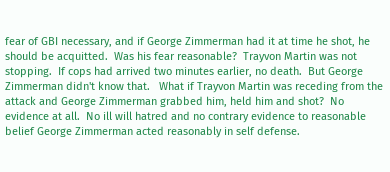fear of GBI necessary, and if George Zimmerman had it at time he shot, he should be acquitted.  Was his fear reasonable?  Trayvon Martin was not stopping.  If cops had arrived two minutes earlier, no death.  But George Zimmerman didn't know that.   What if Trayvon Martin was receding from the attack and George Zimmerman grabbed him, held him and shot?  No evidence at all.  No ill will hatred and no contrary evidence to reasonable belief George Zimmerman acted reasonably in self defense.